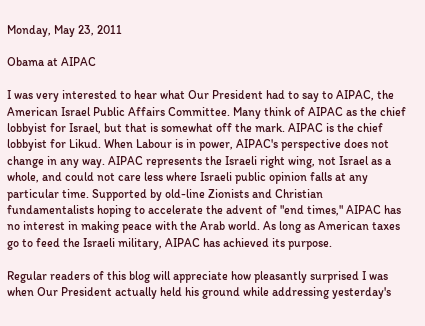Monday, May 23, 2011

Obama at AIPAC

I was very interested to hear what Our President had to say to AIPAC, the American Israel Public Affairs Committee. Many think of AIPAC as the chief lobbyist for Israel, but that is somewhat off the mark. AIPAC is the chief lobbyist for Likud. When Labour is in power, AIPAC's perspective does not change in any way. AIPAC represents the Israeli right wing, not Israel as a whole, and could not care less where Israeli public opinion falls at any particular time. Supported by old-line Zionists and Christian fundamentalists hoping to accelerate the advent of "end times," AIPAC has no interest in making peace with the Arab world. As long as American taxes go to feed the Israeli military, AIPAC has achieved its purpose.

Regular readers of this blog will appreciate how pleasantly surprised I was when Our President actually held his ground while addressing yesterday's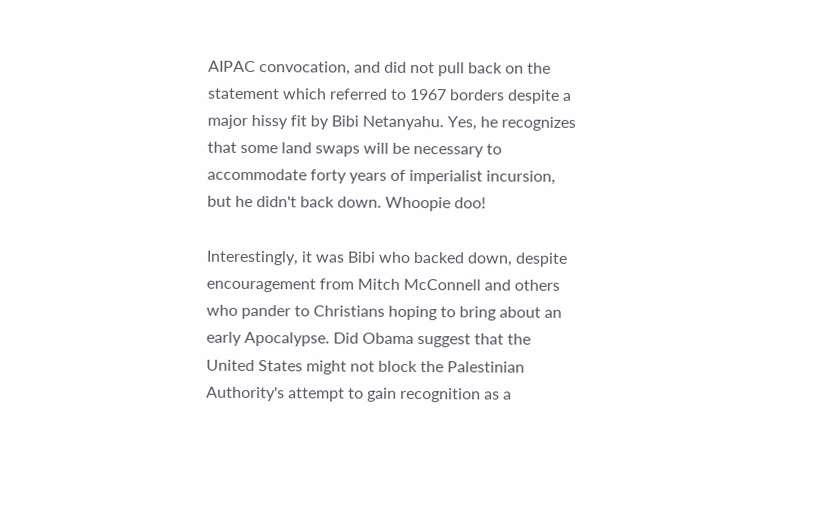AIPAC convocation, and did not pull back on the statement which referred to 1967 borders despite a major hissy fit by Bibi Netanyahu. Yes, he recognizes that some land swaps will be necessary to accommodate forty years of imperialist incursion, but he didn't back down. Whoopie doo!

Interestingly, it was Bibi who backed down, despite encouragement from Mitch McConnell and others who pander to Christians hoping to bring about an early Apocalypse. Did Obama suggest that the United States might not block the Palestinian Authority's attempt to gain recognition as a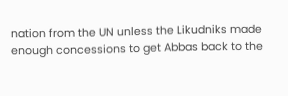nation from the UN unless the Likudniks made enough concessions to get Abbas back to the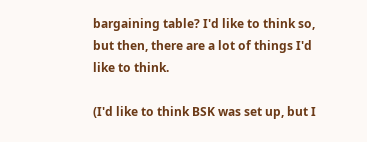bargaining table? I'd like to think so, but then, there are a lot of things I'd like to think.

(I'd like to think BSK was set up, but I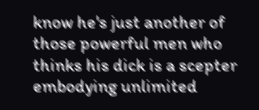know he's just another of those powerful men who thinks his dick is a scepter embodying unlimited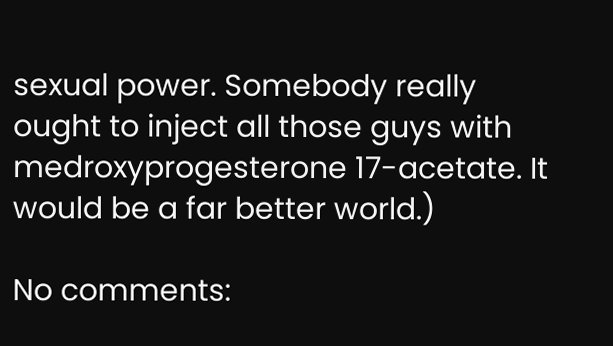sexual power. Somebody really ought to inject all those guys with medroxyprogesterone 17-acetate. It would be a far better world.)

No comments: